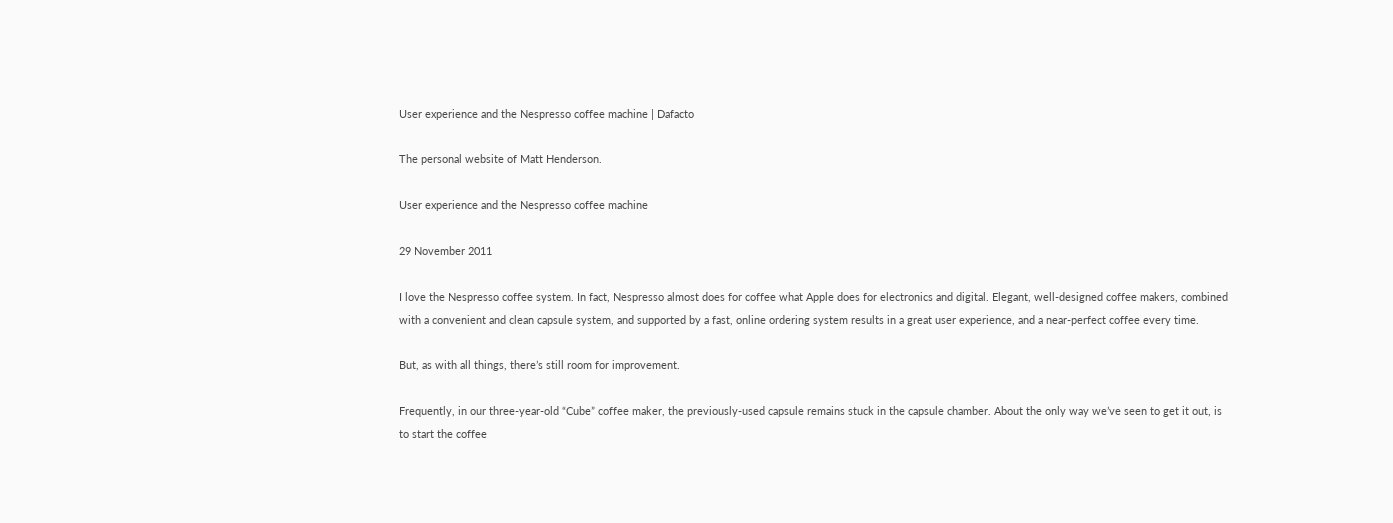User experience and the Nespresso coffee machine | Dafacto

The personal website of Matt Henderson.

User experience and the Nespresso coffee machine

29 November 2011

I love the Nespresso coffee system. In fact, Nespresso almost does for coffee what Apple does for electronics and digital. Elegant, well-designed coffee makers, combined with a convenient and clean capsule system, and supported by a fast, online ordering system results in a great user experience, and a near-perfect coffee every time.

But, as with all things, there’s still room for improvement.

Frequently, in our three-year-old “Cube” coffee maker, the previously-used capsule remains stuck in the capsule chamber. About the only way we’ve seen to get it out, is to start the coffee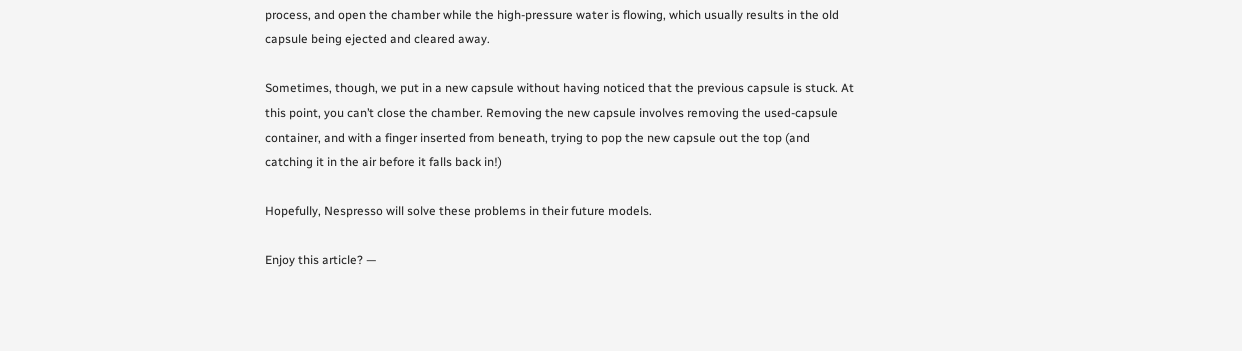process, and open the chamber while the high-pressure water is flowing, which usually results in the old capsule being ejected and cleared away.

Sometimes, though, we put in a new capsule without having noticed that the previous capsule is stuck. At this point, you can’t close the chamber. Removing the new capsule involves removing the used-capsule container, and with a finger inserted from beneath, trying to pop the new capsule out the top (and catching it in the air before it falls back in!)

Hopefully, Nespresso will solve these problems in their future models.

Enjoy this article? —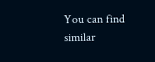You can find similar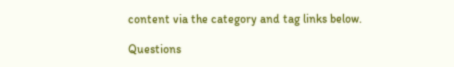content via the category and tag links below.

Questions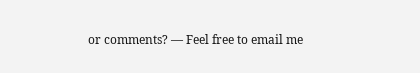or comments? — Feel free to email me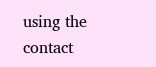using the contact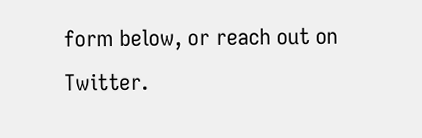form below, or reach out on Twitter.